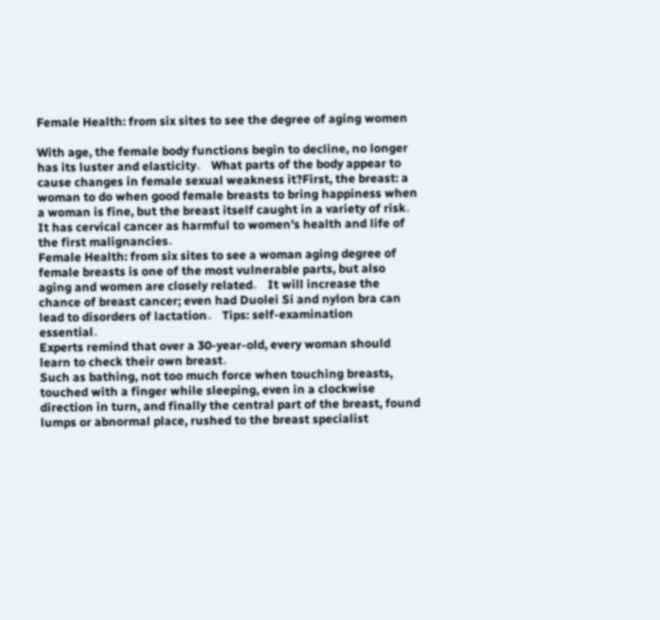Female Health: from six sites to see the degree of aging women

With age, the female body functions begin to decline, no longer has its luster and elasticity。 What parts of the body appear to cause changes in female sexual weakness it?First, the breast: a woman to do when good female breasts to bring happiness when a woman is fine, but the breast itself caught in a variety of risk。
It has cervical cancer as harmful to women's health and life of the first malignancies。
Female Health: from six sites to see a woman aging degree of female breasts is one of the most vulnerable parts, but also aging and women are closely related。 It will increase the chance of breast cancer; even had Duolei Si and nylon bra can lead to disorders of lactation。 Tips: self-examination essential。
Experts remind that over a 30-year-old, every woman should learn to check their own breast。
Such as bathing, not too much force when touching breasts, touched with a finger while sleeping, even in a clockwise direction in turn, and finally the central part of the breast, found lumps or abnormal place, rushed to the breast specialist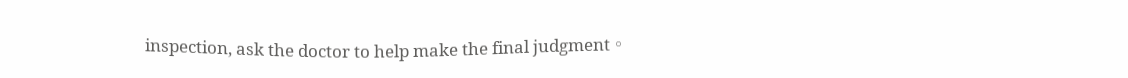inspection, ask the doctor to help make the final judgment。